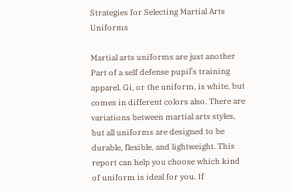Strategies for Selecting Martial Arts Uniforms

Martial arts uniforms are just another Part of a self defense pupil’s training apparel. Gi, or the uniform, is white, but comes in different colors also. There are variations between martial arts styles, but all uniforms are designed to be durable, flexible, and lightweight. This report can help you choose which kind of uniform is ideal for you. If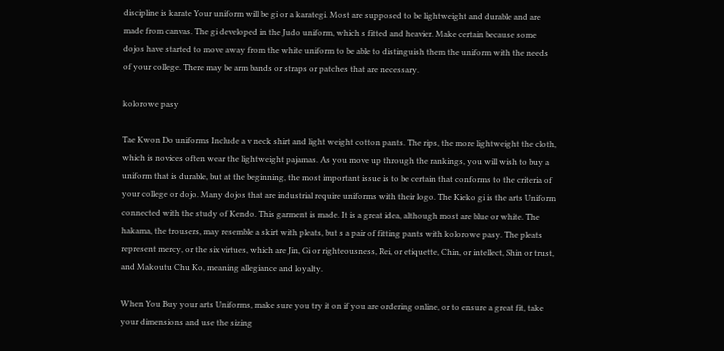discipline is karate Your uniform will be gi or a karategi. Most are supposed to be lightweight and durable and are made from canvas. The gi developed in the Judo uniform, which s fitted and heavier. Make certain because some dojos have started to move away from the white uniform to be able to distinguish them the uniform with the needs of your college. There may be arm bands or straps or patches that are necessary.

kolorowe pasy

Tae Kwon Do uniforms Include a v neck shirt and light weight cotton pants. The rips, the more lightweight the cloth, which is novices often wear the lightweight pajamas. As you move up through the rankings, you will wish to buy a uniform that is durable, but at the beginning, the most important issue is to be certain that conforms to the criteria of your college or dojo. Many dojos that are industrial require uniforms with their logo. The Kieko gi is the arts Uniform connected with the study of Kendo. This garment is made. It is a great idea, although most are blue or white. The hakama, the trousers, may resemble a skirt with pleats, but s a pair of fitting pants with kolorowe pasy. The pleats represent mercy, or the six virtues, which are Jin, Gi or righteousness, Rei, or etiquette, Chin, or intellect, Shin or trust, and Makoutu Chu Ko, meaning allegiance and loyalty.

When You Buy your arts Uniforms, make sure you try it on if you are ordering online, or to ensure a great fit, take your dimensions and use the sizing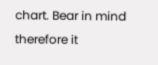chart. Bear in mind therefore it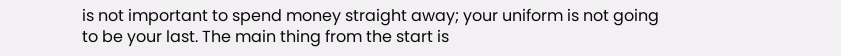is not important to spend money straight away; your uniform is not going to be your last. The main thing from the start is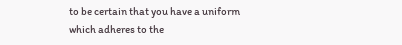to be certain that you have a uniform which adheres to the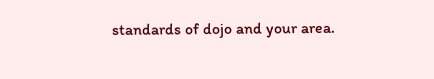standards of dojo and your area.